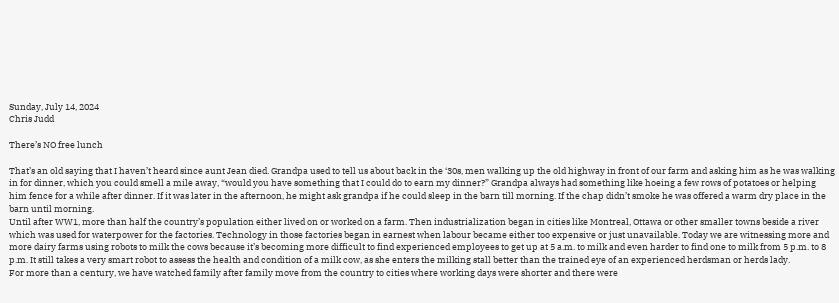Sunday, July 14, 2024
Chris Judd

There’s NO free lunch

That’s an old saying that I haven’t heard since aunt Jean died. Grandpa used to tell us about back in the ‘30s, men walking up the old highway in front of our farm and asking him as he was walking in for dinner, which you could smell a mile away, “would you have something that I could do to earn my dinner?” Grandpa always had something like hoeing a few rows of potatoes or helping him fence for a while after dinner. If it was later in the afternoon, he might ask grandpa if he could sleep in the barn till morning. If the chap didn’t smoke he was offered a warm dry place in the barn until morning.
Until after WW1, more than half the country’s population either lived on or worked on a farm. Then industrialization began in cities like Montreal, Ottawa or other smaller towns beside a river which was used for waterpower for the factories. Technology in those factories began in earnest when labour became either too expensive or just unavailable. Today we are witnessing more and more dairy farms using robots to milk the cows because it’s becoming more difficult to find experienced employees to get up at 5 a.m. to milk and even harder to find one to milk from 5 p.m. to 8 p.m. It still takes a very smart robot to assess the health and condition of a milk cow, as she enters the milking stall better than the trained eye of an experienced herdsman or herds lady.
For more than a century, we have watched family after family move from the country to cities where working days were shorter and there were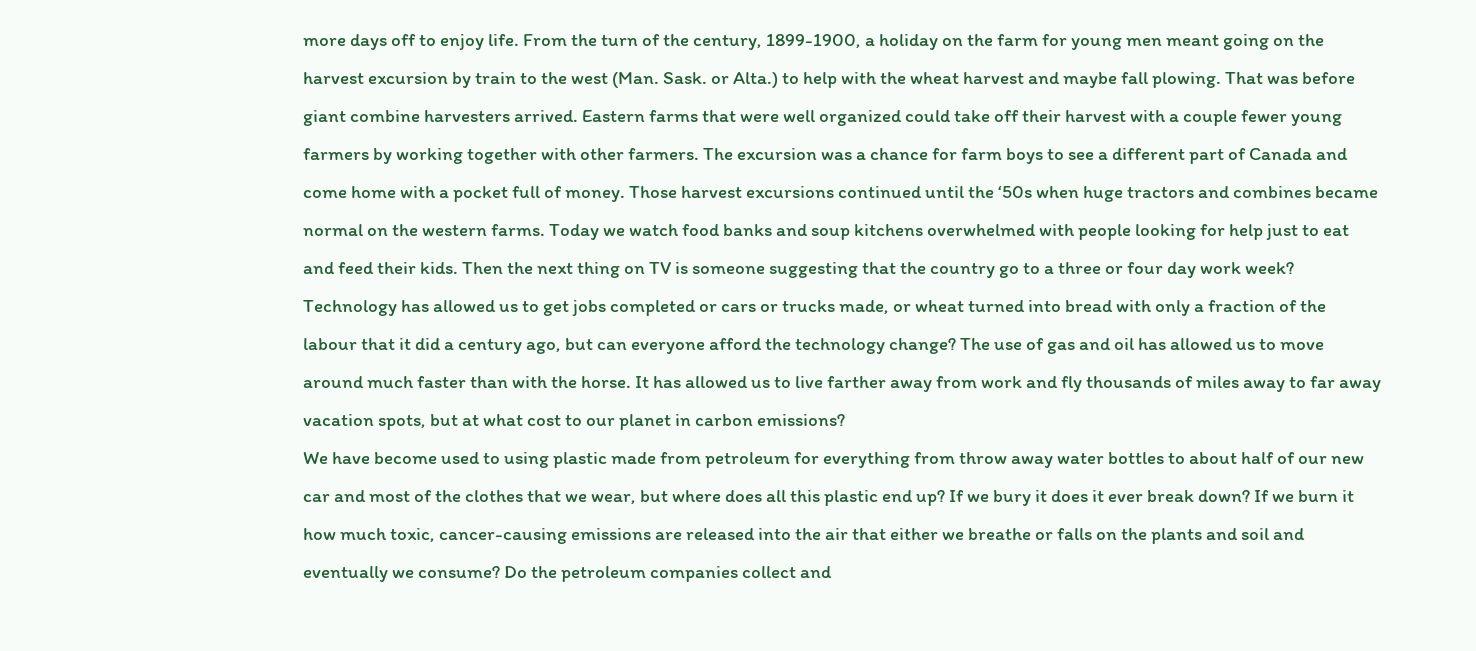more days off to enjoy life. From the turn of the century, 1899-1900, a holiday on the farm for young men meant going on the harvest excursion by train to the west (Man. Sask. or Alta.) to help with the wheat harvest and maybe fall plowing. That was before giant combine harvesters arrived. Eastern farms that were well organized could take off their harvest with a couple fewer young farmers by working together with other farmers. The excursion was a chance for farm boys to see a different part of Canada and come home with a pocket full of money. Those harvest excursions continued until the ‘50s when huge tractors and combines became normal on the western farms. Today we watch food banks and soup kitchens overwhelmed with people looking for help just to eat and feed their kids. Then the next thing on TV is someone suggesting that the country go to a three or four day work week? Technology has allowed us to get jobs completed or cars or trucks made, or wheat turned into bread with only a fraction of the labour that it did a century ago, but can everyone afford the technology change? The use of gas and oil has allowed us to move around much faster than with the horse. It has allowed us to live farther away from work and fly thousands of miles away to far away vacation spots, but at what cost to our planet in carbon emissions?
We have become used to using plastic made from petroleum for everything from throw away water bottles to about half of our new car and most of the clothes that we wear, but where does all this plastic end up? If we bury it does it ever break down? If we burn it how much toxic, cancer-causing emissions are released into the air that either we breathe or falls on the plants and soil and eventually we consume? Do the petroleum companies collect and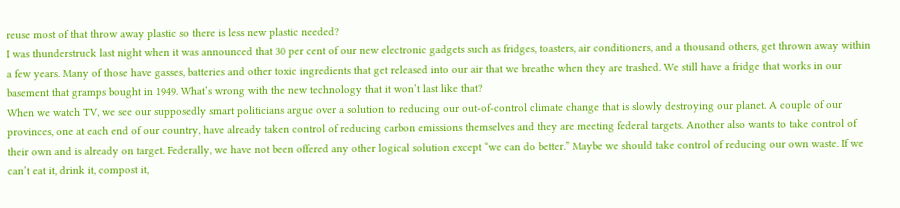reuse most of that throw away plastic so there is less new plastic needed?
I was thunderstruck last night when it was announced that 30 per cent of our new electronic gadgets such as fridges, toasters, air conditioners, and a thousand others, get thrown away within a few years. Many of those have gasses, batteries and other toxic ingredients that get released into our air that we breathe when they are trashed. We still have a fridge that works in our basement that gramps bought in 1949. What’s wrong with the new technology that it won’t last like that?
When we watch TV, we see our supposedly smart politicians argue over a solution to reducing our out-of-control climate change that is slowly destroying our planet. A couple of our provinces, one at each end of our country, have already taken control of reducing carbon emissions themselves and they are meeting federal targets. Another also wants to take control of their own and is already on target. Federally, we have not been offered any other logical solution except “we can do better.” Maybe we should take control of reducing our own waste. If we can’t eat it, drink it, compost it,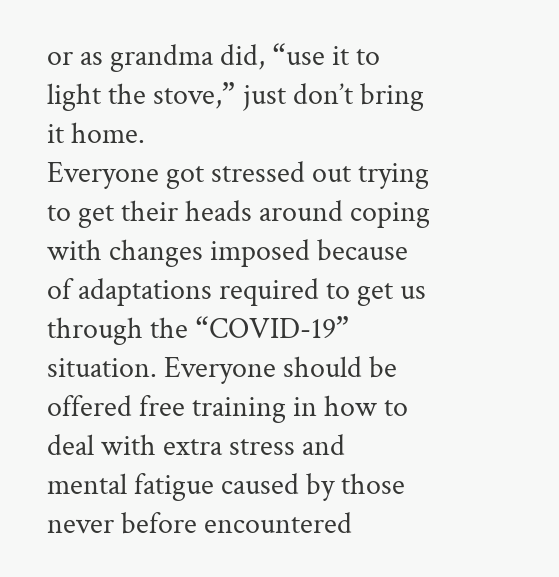or as grandma did, “use it to light the stove,” just don’t bring it home.
Everyone got stressed out trying to get their heads around coping with changes imposed because of adaptations required to get us through the “COVID-19” situation. Everyone should be offered free training in how to deal with extra stress and mental fatigue caused by those never before encountered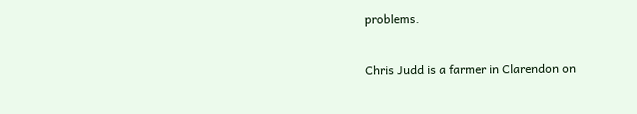problems.

Chris Judd is a farmer in Clarendon on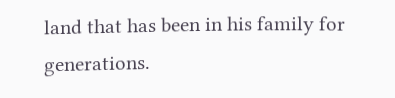land that has been in his family for generations.